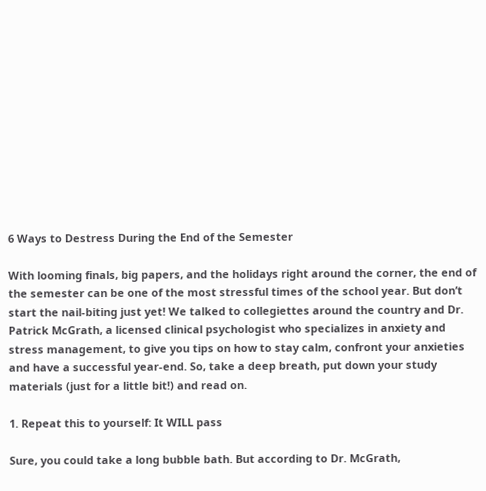6 Ways to Destress During the End of the Semester

With looming finals, big papers, and the holidays right around the corner, the end of the semester can be one of the most stressful times of the school year. But don’t start the nail-biting just yet! We talked to collegiettes around the country and Dr. Patrick McGrath, a licensed clinical psychologist who specializes in anxiety and stress management, to give you tips on how to stay calm, confront your anxieties and have a successful year-end. So, take a deep breath, put down your study materials (just for a little bit!) and read on.

1. Repeat this to yourself: It WILL pass

Sure, you could take a long bubble bath. But according to Dr. McGrath,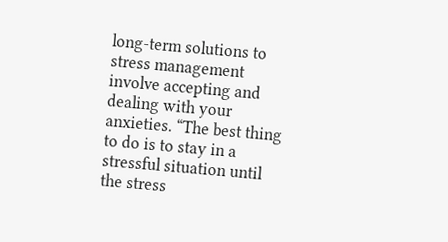long-term solutions to stress management involve accepting and dealing with your anxieties. “The best thing to do is to stay in a stressful situation until the stress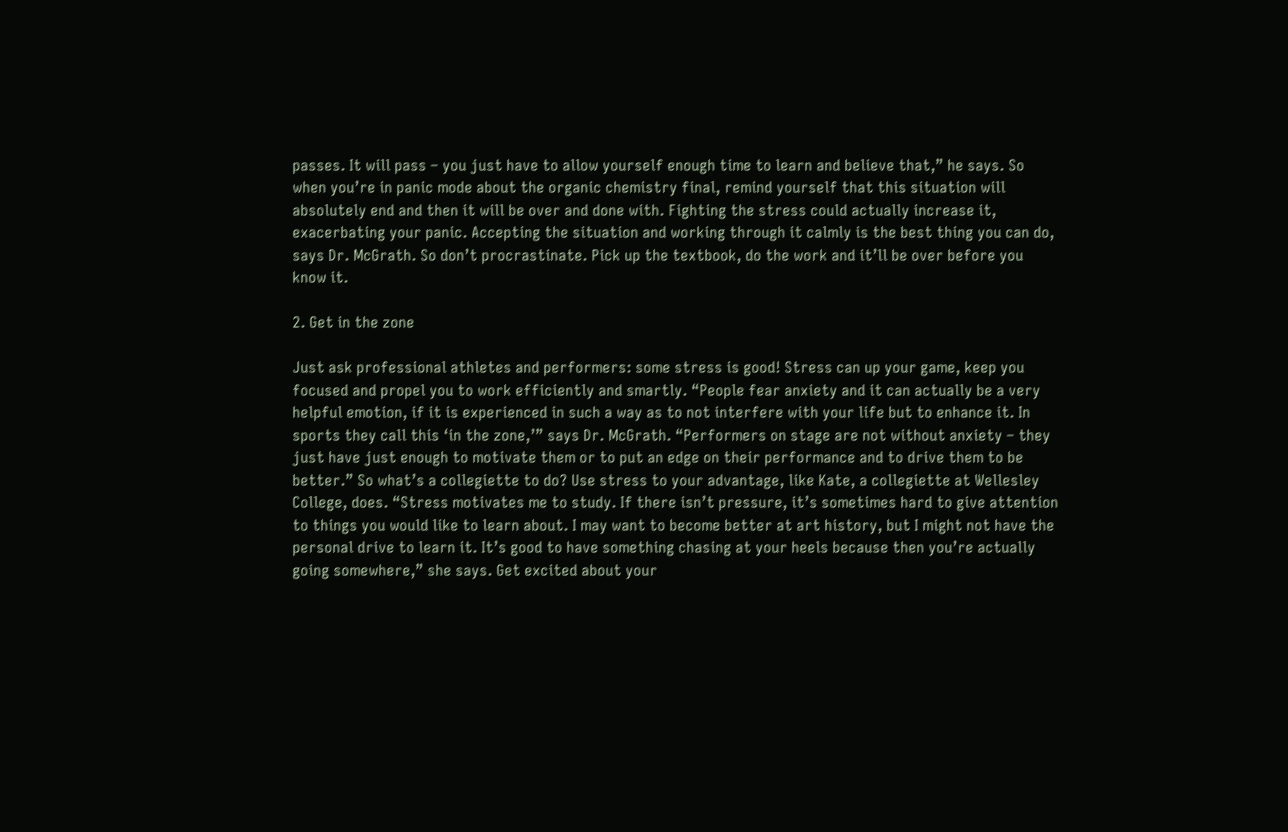passes. It will pass – you just have to allow yourself enough time to learn and believe that,” he says. So when you’re in panic mode about the organic chemistry final, remind yourself that this situation will absolutely end and then it will be over and done with. Fighting the stress could actually increase it, exacerbating your panic. Accepting the situation and working through it calmly is the best thing you can do, says Dr. McGrath. So don’t procrastinate. Pick up the textbook, do the work and it’ll be over before you know it.

2. Get in the zone

Just ask professional athletes and performers: some stress is good! Stress can up your game, keep you focused and propel you to work efficiently and smartly. “People fear anxiety and it can actually be a very helpful emotion, if it is experienced in such a way as to not interfere with your life but to enhance it. In sports they call this ‘in the zone,’” says Dr. McGrath. “Performers on stage are not without anxiety – they just have just enough to motivate them or to put an edge on their performance and to drive them to be better.” So what’s a collegiette to do? Use stress to your advantage, like Kate, a collegiette at Wellesley College, does. “Stress motivates me to study. If there isn’t pressure, it’s sometimes hard to give attention to things you would like to learn about. I may want to become better at art history, but I might not have the personal drive to learn it. It’s good to have something chasing at your heels because then you’re actually going somewhere,” she says. Get excited about your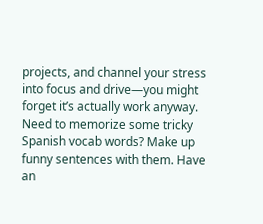projects, and channel your stress into focus and drive—you might forget it’s actually work anyway. Need to memorize some tricky Spanish vocab words? Make up funny sentences with them. Have an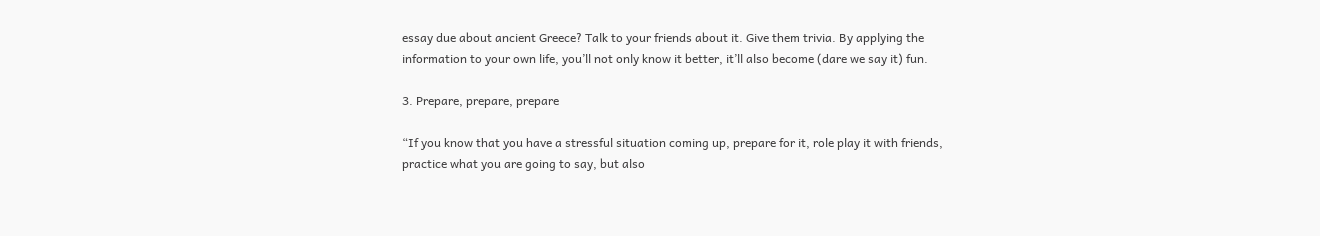essay due about ancient Greece? Talk to your friends about it. Give them trivia. By applying the information to your own life, you’ll not only know it better, it’ll also become (dare we say it) fun.

3. Prepare, prepare, prepare

“If you know that you have a stressful situation coming up, prepare for it, role play it with friends, practice what you are going to say, but also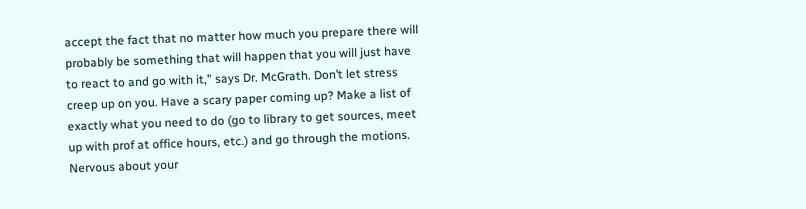accept the fact that no matter how much you prepare there will probably be something that will happen that you will just have to react to and go with it,” says Dr. McGrath. Don’t let stress creep up on you. Have a scary paper coming up? Make a list of exactly what you need to do (go to library to get sources, meet up with prof at office hours, etc.) and go through the motions. Nervous about your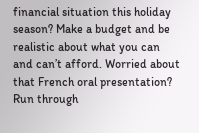financial situation this holiday season? Make a budget and be realistic about what you can and can’t afford. Worried about that French oral presentation? Run through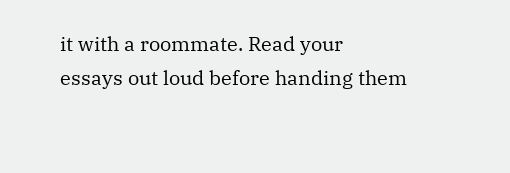it with a roommate. Read your essays out loud before handing them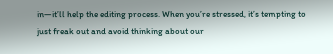in—it’ll help the editing process. When you’re stressed, it’s tempting to just freak out and avoid thinking about our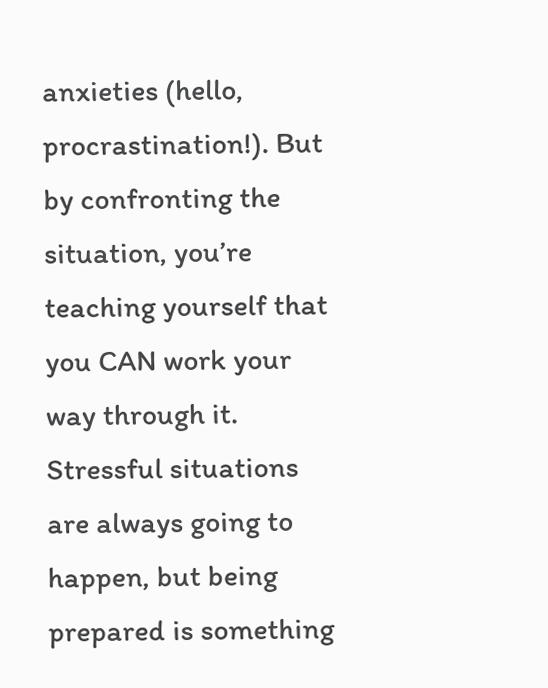anxieties (hello, procrastination!). But by confronting the situation, you’re teaching yourself that you CAN work your way through it. Stressful situations are always going to happen, but being prepared is something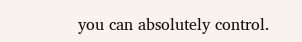you can absolutely control.